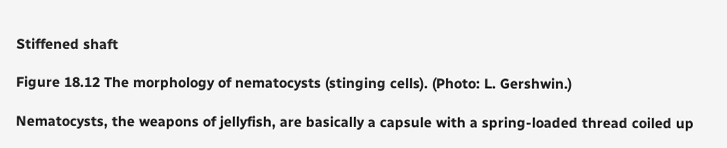Stiffened shaft

Figure 18.12 The morphology of nematocysts (stinging cells). (Photo: L. Gershwin.)

Nematocysts, the weapons of jellyfish, are basically a capsule with a spring-loaded thread coiled up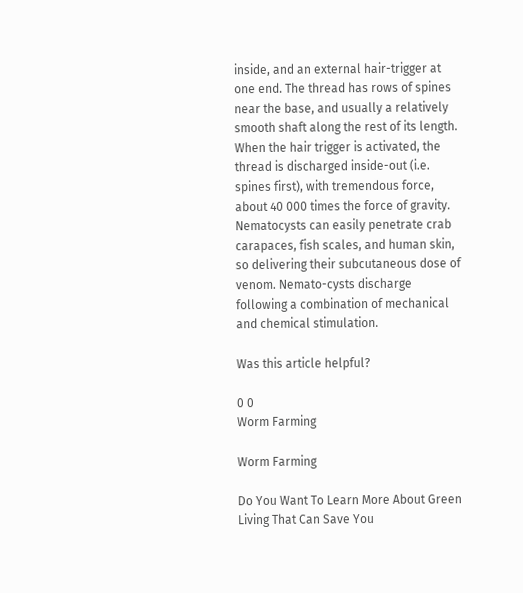inside, and an external hair-trigger at one end. The thread has rows of spines near the base, and usually a relatively smooth shaft along the rest of its length. When the hair trigger is activated, the thread is discharged inside-out (i.e. spines first), with tremendous force, about 40 000 times the force of gravity. Nematocysts can easily penetrate crab carapaces, fish scales, and human skin, so delivering their subcutaneous dose of venom. Nemato-cysts discharge following a combination of mechanical and chemical stimulation.

Was this article helpful?

0 0
Worm Farming

Worm Farming

Do You Want To Learn More About Green Living That Can Save You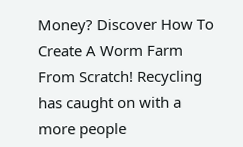Money? Discover How To Create A Worm Farm From Scratch! Recycling has caught on with a more people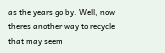as the years go by. Well, now theres another way to recycle that may seem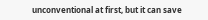unconventional at first, but it can save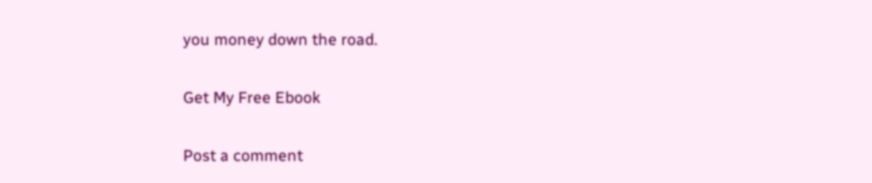you money down the road.

Get My Free Ebook

Post a comment